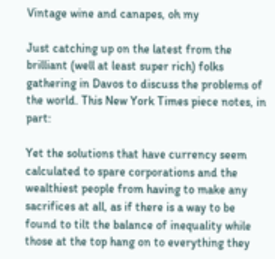Vintage wine and canapes, oh my

Just catching up on the latest from the brilliant (well at least super rich) folks gathering in Davos to discuss the problems of the world. This New York Times piece notes, in part:

Yet the solutions that have currency seem calculated to spare corporations and the wealthiest people from having to make any sacrifices at all, as if there is a way to be found to tilt the balance of inequality while those at the top hang on to everything they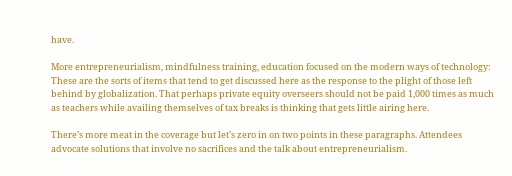have.

More entrepreneurialism, mindfulness training, education focused on the modern ways of technology: These are the sorts of items that tend to get discussed here as the response to the plight of those left behind by globalization. That perhaps private equity overseers should not be paid 1,000 times as much as teachers while availing themselves of tax breaks is thinking that gets little airing here.

There’s more meat in the coverage but let’s zero in on two points in these paragraphs. Attendees advocate solutions that involve no sacrifices and the talk about entrepreneurialism.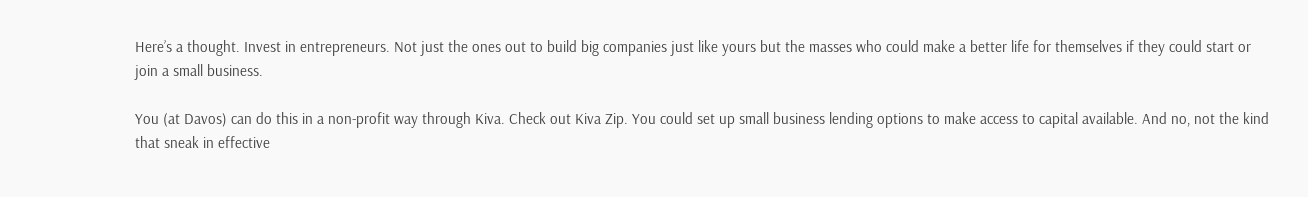Here’s a thought. Invest in entrepreneurs. Not just the ones out to build big companies just like yours but the masses who could make a better life for themselves if they could start or join a small business.

You (at Davos) can do this in a non-profit way through Kiva. Check out Kiva Zip. You could set up small business lending options to make access to capital available. And no, not the kind that sneak in effective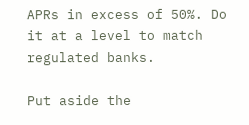APRs in excess of 50%. Do it at a level to match regulated banks.

Put aside the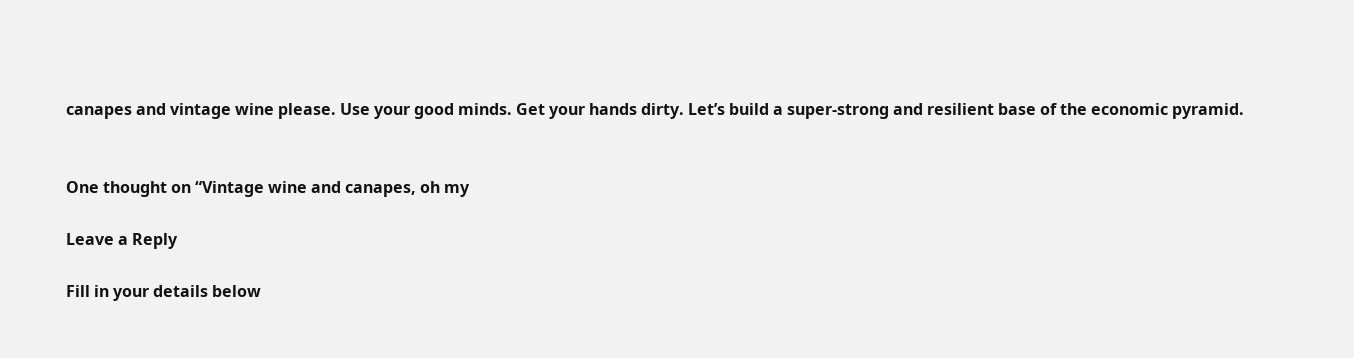canapes and vintage wine please. Use your good minds. Get your hands dirty. Let’s build a super-strong and resilient base of the economic pyramid.


One thought on “Vintage wine and canapes, oh my

Leave a Reply

Fill in your details below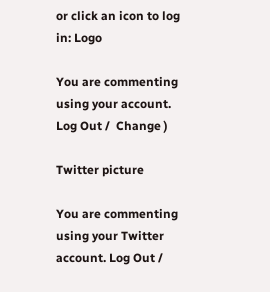or click an icon to log in: Logo

You are commenting using your account. Log Out /  Change )

Twitter picture

You are commenting using your Twitter account. Log Out /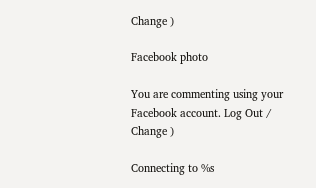Change )

Facebook photo

You are commenting using your Facebook account. Log Out /  Change )

Connecting to %s